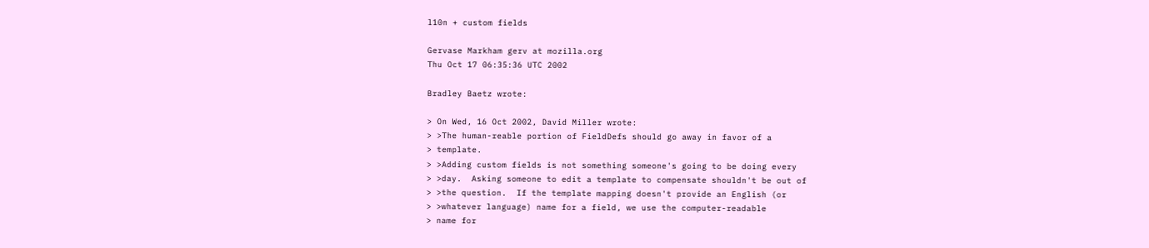l10n + custom fields

Gervase Markham gerv at mozilla.org
Thu Oct 17 06:35:36 UTC 2002

Bradley Baetz wrote:

> On Wed, 16 Oct 2002, David Miller wrote:
> >The human-reable portion of FieldDefs should go away in favor of a
> template.
> >Adding custom fields is not something someone's going to be doing every
> >day.  Asking someone to edit a template to compensate shouldn't be out of
> >the question.  If the template mapping doesn't provide an English (or
> >whatever language) name for a field, we use the computer-readable
> name for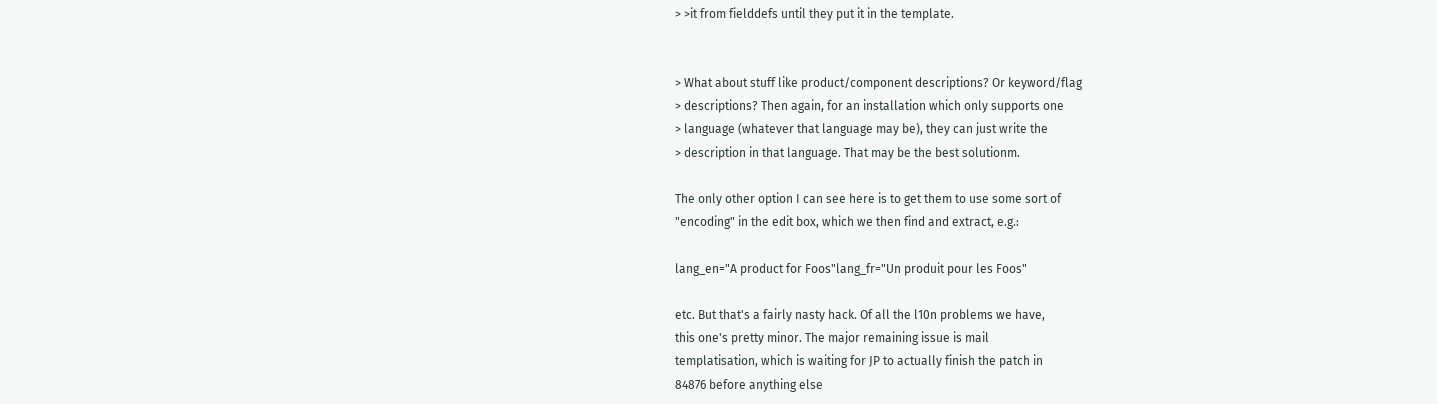> >it from fielddefs until they put it in the template.


> What about stuff like product/component descriptions? Or keyword/flag
> descriptions? Then again, for an installation which only supports one
> language (whatever that language may be), they can just write the
> description in that language. That may be the best solutionm.

The only other option I can see here is to get them to use some sort of
"encoding" in the edit box, which we then find and extract, e.g.:

lang_en="A product for Foos"lang_fr="Un produit pour les Foos"

etc. But that's a fairly nasty hack. Of all the l10n problems we have,
this one's pretty minor. The major remaining issue is mail
templatisation, which is waiting for JP to actually finish the patch in
84876 before anything else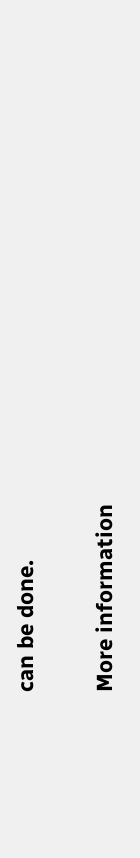can be done.


More information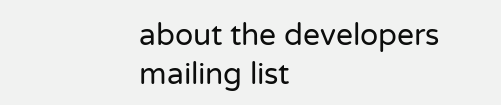about the developers mailing list